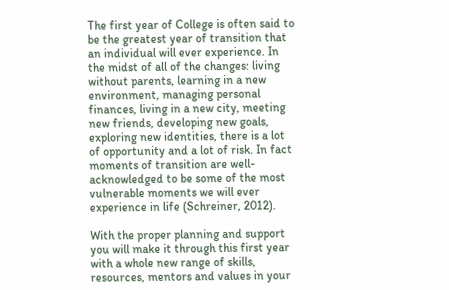The first year of College is often said to be the greatest year of transition that an individual will ever experience. In the midst of all of the changes: living without parents, learning in a new environment, managing personal finances, living in a new city, meeting new friends, developing new goals, exploring new identities, there is a lot of opportunity and a lot of risk. In fact moments of transition are well-acknowledged to be some of the most vulnerable moments we will ever experience in life (Schreiner, 2012).

With the proper planning and support you will make it through this first year with a whole new range of skills, resources, mentors and values in your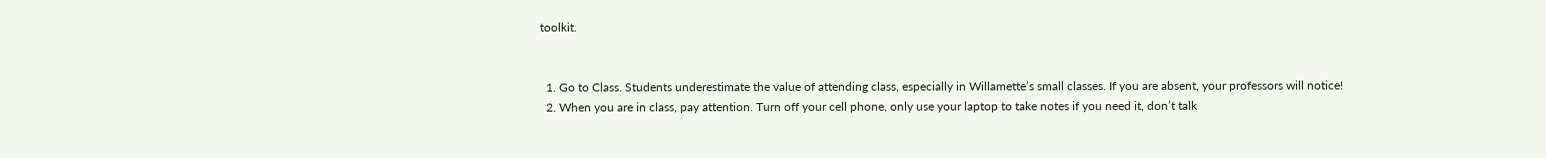toolkit.


  1. Go to Class. Students underestimate the value of attending class, especially in Willamette’s small classes. If you are absent, your professors will notice!
  2. When you are in class, pay attention. Turn off your cell phone, only use your laptop to take notes if you need it, don’t talk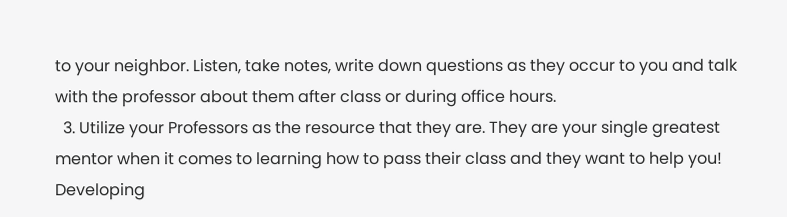to your neighbor. Listen, take notes, write down questions as they occur to you and talk with the professor about them after class or during office hours.
  3. Utilize your Professors as the resource that they are. They are your single greatest mentor when it comes to learning how to pass their class and they want to help you! Developing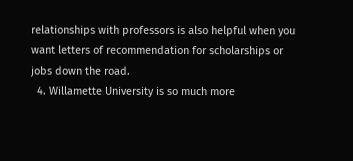relationships with professors is also helpful when you want letters of recommendation for scholarships or jobs down the road.
  4. Willamette University is so much more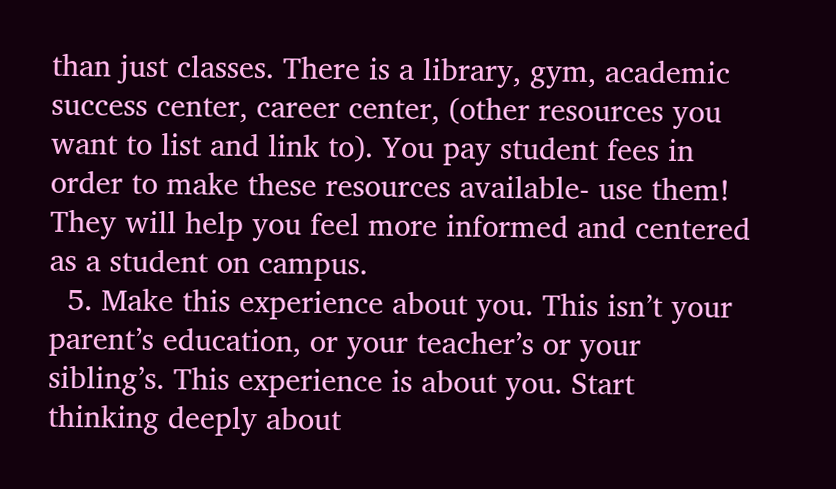than just classes. There is a library, gym, academic success center, career center, (other resources you want to list and link to). You pay student fees in order to make these resources available- use them! They will help you feel more informed and centered as a student on campus.
  5. Make this experience about you. This isn’t your parent’s education, or your teacher’s or your sibling’s. This experience is about you. Start thinking deeply about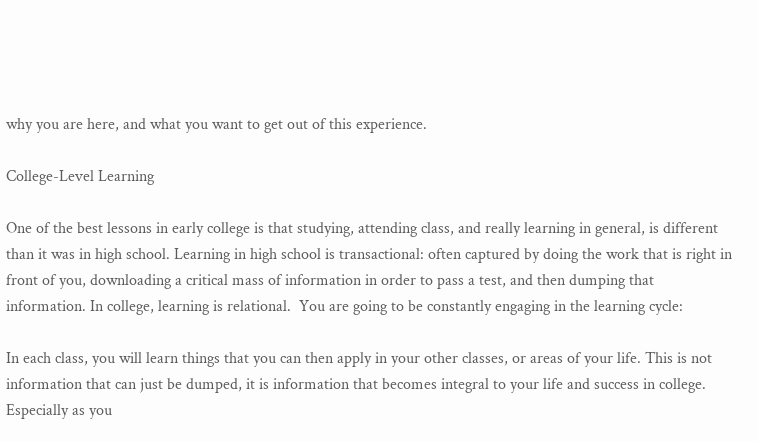why you are here, and what you want to get out of this experience.

College-Level Learning

One of the best lessons in early college is that studying, attending class, and really learning in general, is different than it was in high school. Learning in high school is transactional: often captured by doing the work that is right in front of you, downloading a critical mass of information in order to pass a test, and then dumping that information. In college, learning is relational.  You are going to be constantly engaging in the learning cycle:

In each class, you will learn things that you can then apply in your other classes, or areas of your life. This is not information that can just be dumped, it is information that becomes integral to your life and success in college. Especially as you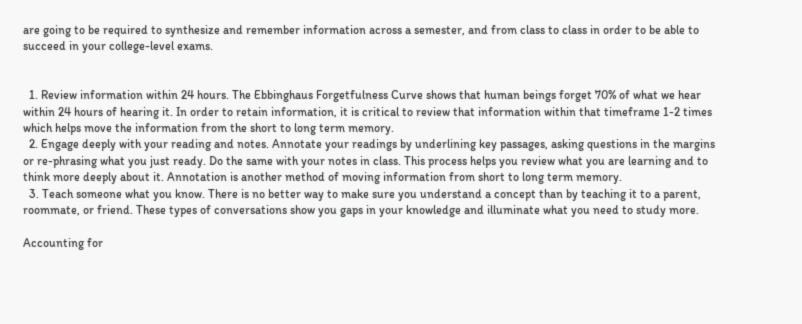are going to be required to synthesize and remember information across a semester, and from class to class in order to be able to succeed in your college-level exams.


  1. Review information within 24 hours. The Ebbinghaus Forgetfulness Curve shows that human beings forget 70% of what we hear within 24 hours of hearing it. In order to retain information, it is critical to review that information within that timeframe 1-2 times which helps move the information from the short to long term memory.
  2. Engage deeply with your reading and notes. Annotate your readings by underlining key passages, asking questions in the margins or re-phrasing what you just ready. Do the same with your notes in class. This process helps you review what you are learning and to think more deeply about it. Annotation is another method of moving information from short to long term memory.
  3. Teach someone what you know. There is no better way to make sure you understand a concept than by teaching it to a parent, roommate, or friend. These types of conversations show you gaps in your knowledge and illuminate what you need to study more.

Accounting for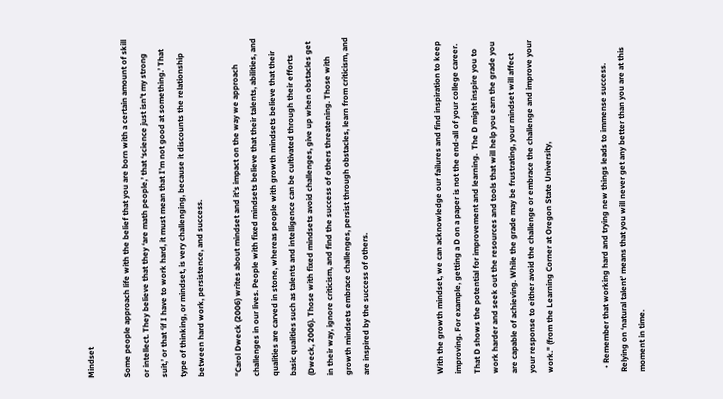Mindset

Some people approach life with the belief that you are born with a certain amount of skill or intellect. They believe that they ‘are math people,’ that ‘science just isn’t my strong suit,’ or that ‘if I have to work hard, it must mean that I’m not good at something.’ That type of thinking, or mindset, is very challenging, because it discounts the relationship between hard work, persistence, and success.

"Carol Dweck (2006) writes about mindset and it’s impact on the way we approach challenges in our lives. People with fixed mindsets believe that their talents, abilities, and qualities are carved in stone, whereas people with growth mindsets believe that their basic qualities such as talents and intelligence can be cultivated through their efforts (Dweck, 2006). Those with fixed mindsets avoid challenges, give up when obstacles get in their way, ignore criticism, and find the success of others threatening. Those with growth mindsets embrace challenges, persist through obstacles, learn from criticism, and are inspired by the success of others.



With the growth mindset, we can acknowledge our failures and find inspiration to keep improving. For example, getting a D on a paper is not the end-all of your college career. That D shows the potential for improvement and learning.  The D might inspire you to work harder and seek out the resources and tools that will help you earn the grade you are capable of achieving. While the grade may be frustrating, your mindset will affect your response to either avoid the challenge or embrace the challenge and improve your work." (from the Learning Corner at Oregon State University,


  • Remember that working hard and trying new things leads to immense success.  Relying on ‘natural talent’ means that you will never get any better than you are at this moment in time.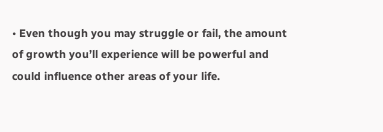• Even though you may struggle or fail, the amount of growth you’ll experience will be powerful and could influence other areas of your life.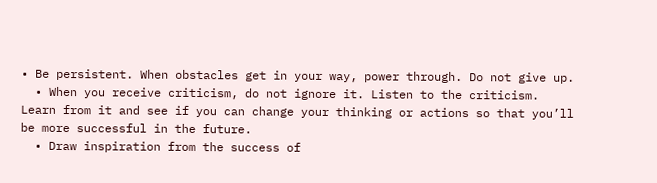• Be persistent. When obstacles get in your way, power through. Do not give up.
  • When you receive criticism, do not ignore it. Listen to the criticism. Learn from it and see if you can change your thinking or actions so that you’ll be more successful in the future.
  • Draw inspiration from the success of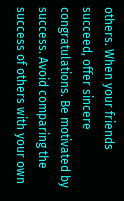others. When your friends succeed, offer sincere congratulations. Be motivated by success. Avoid comparing the success of others with your own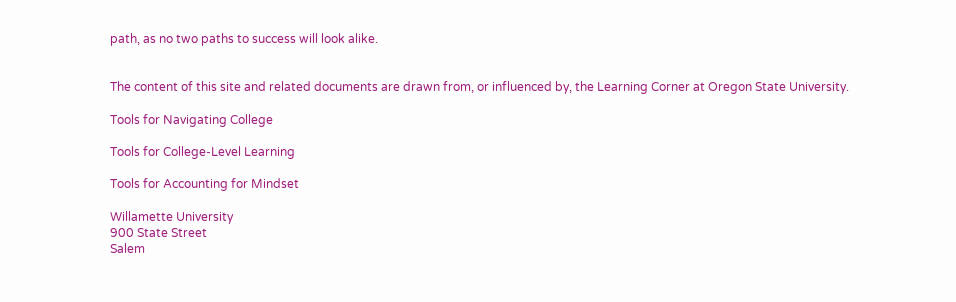path, as no two paths to success will look alike.


The content of this site and related documents are drawn from, or influenced by, the Learning Corner at Oregon State University.

Tools for Navigating College

Tools for College-Level Learning

Tools for Accounting for Mindset

Willamette University
900 State Street
Salem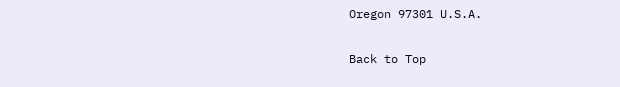Oregon 97301 U.S.A.

Back to Top